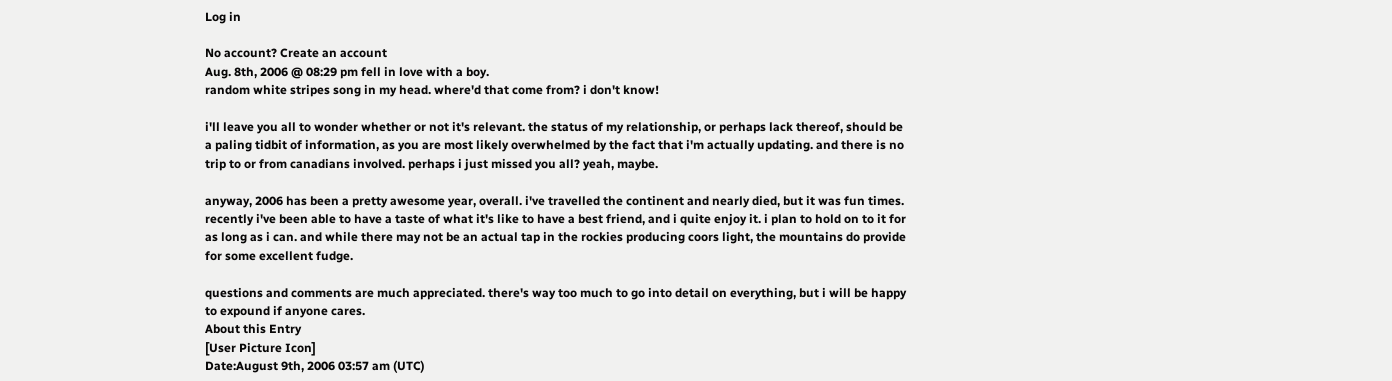Log in

No account? Create an account
Aug. 8th, 2006 @ 08:29 pm fell in love with a boy.
random white stripes song in my head. where'd that come from? i don't know!

i'll leave you all to wonder whether or not it's relevant. the status of my relationship, or perhaps lack thereof, should be a paling tidbit of information, as you are most likely overwhelmed by the fact that i'm actually updating. and there is no trip to or from canadians involved. perhaps i just missed you all? yeah, maybe.

anyway, 2006 has been a pretty awesome year, overall. i've travelled the continent and nearly died, but it was fun times. recently i've been able to have a taste of what it's like to have a best friend, and i quite enjoy it. i plan to hold on to it for as long as i can. and while there may not be an actual tap in the rockies producing coors light, the mountains do provide for some excellent fudge.

questions and comments are much appreciated. there's way too much to go into detail on everything, but i will be happy to expound if anyone cares.
About this Entry
[User Picture Icon]
Date:August 9th, 2006 03:57 am (UTC)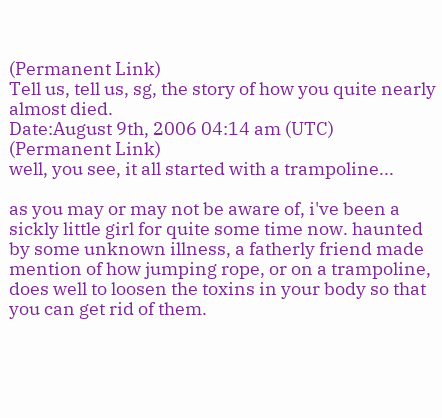(Permanent Link)
Tell us, tell us, sg, the story of how you quite nearly almost died.
Date:August 9th, 2006 04:14 am (UTC)
(Permanent Link)
well, you see, it all started with a trampoline...

as you may or may not be aware of, i've been a sickly little girl for quite some time now. haunted by some unknown illness, a fatherly friend made mention of how jumping rope, or on a trampoline, does well to loosen the toxins in your body so that you can get rid of them.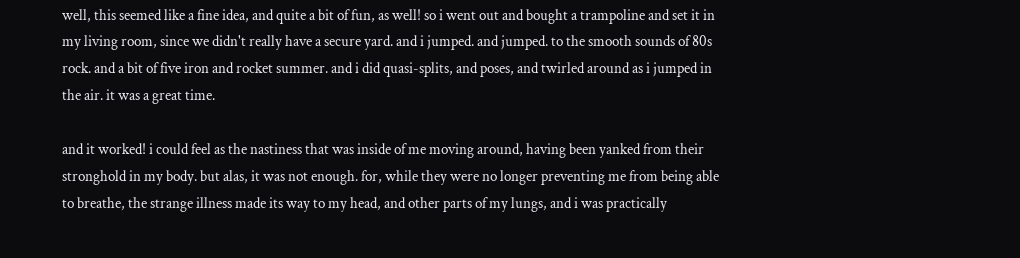well, this seemed like a fine idea, and quite a bit of fun, as well! so i went out and bought a trampoline and set it in my living room, since we didn't really have a secure yard. and i jumped. and jumped. to the smooth sounds of 80s rock. and a bit of five iron and rocket summer. and i did quasi-splits, and poses, and twirled around as i jumped in the air. it was a great time.

and it worked! i could feel as the nastiness that was inside of me moving around, having been yanked from their stronghold in my body. but alas, it was not enough. for, while they were no longer preventing me from being able to breathe, the strange illness made its way to my head, and other parts of my lungs, and i was practically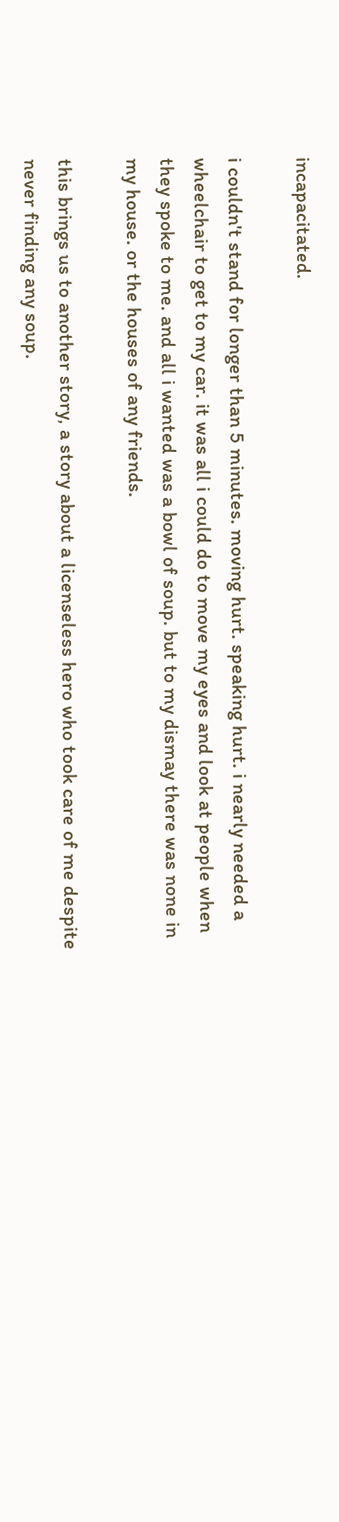incapacitated.

i couldn't stand for longer than 5 minutes. moving hurt. speaking hurt. i nearly needed a wheelchair to get to my car. it was all i could do to move my eyes and look at people when they spoke to me. and all i wanted was a bowl of soup. but to my dismay there was none in my house. or the houses of any friends.

this brings us to another story, a story about a licenseless hero who took care of me despite never finding any soup.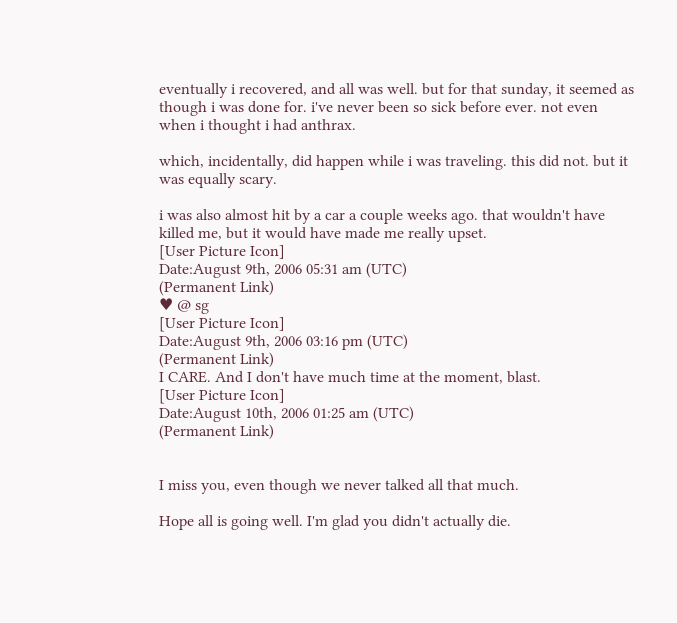eventually i recovered, and all was well. but for that sunday, it seemed as though i was done for. i've never been so sick before ever. not even when i thought i had anthrax.

which, incidentally, did happen while i was traveling. this did not. but it was equally scary.

i was also almost hit by a car a couple weeks ago. that wouldn't have killed me, but it would have made me really upset.
[User Picture Icon]
Date:August 9th, 2006 05:31 am (UTC)
(Permanent Link)
♥ @ sg
[User Picture Icon]
Date:August 9th, 2006 03:16 pm (UTC)
(Permanent Link)
I CARE. And I don't have much time at the moment, blast.
[User Picture Icon]
Date:August 10th, 2006 01:25 am (UTC)
(Permanent Link)


I miss you, even though we never talked all that much.

Hope all is going well. I'm glad you didn't actually die.